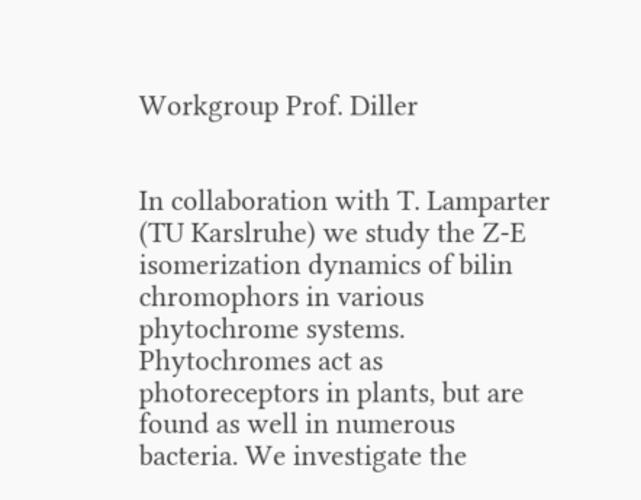Workgroup Prof. Diller


In collaboration with T. Lamparter (TU Karslruhe) we study the Z-E isomerization dynamics of bilin chromophors in various phytochrome systems. Phytochromes act as photoreceptors in plants, but are found as well in numerous bacteria. We investigate the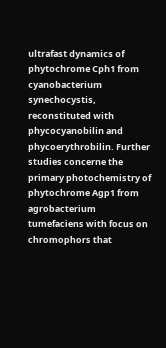ultrafast dynamics of phytochrome Cph1 from cyanobacterium synechocystis, reconstituted with phycocyanobilin and phycoerythrobilin. Further studies concerne the primary photochemistry of phytochrome Agp1 from agrobacterium tumefaciens with focus on chromophors that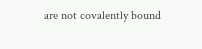are not covalently bound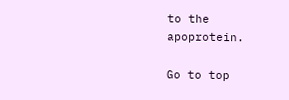to the apoprotein.

Go to top